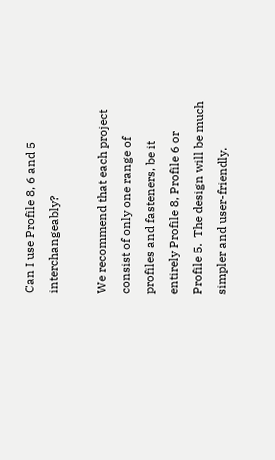Can I use Profile 8, 6 and 5 interchangeably?

We recommend that each project consist of only one range of profiles and fasteners, be it entirely Profile 8, Profile 6 or Profile 5.  The design will be much simpler and user-friendly.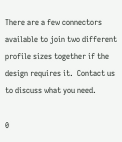There are a few connectors available to join two different profile sizes together if the design requires it.  Contact us to discuss what you need.

0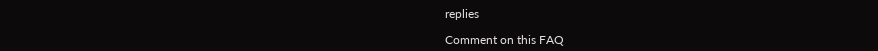replies

Comment on this FAQ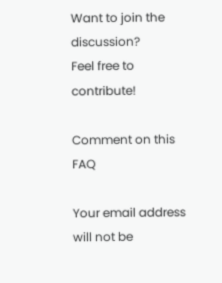Want to join the discussion?
Feel free to contribute!

Comment on this FAQ

Your email address will not be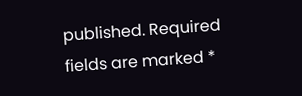published. Required fields are marked *